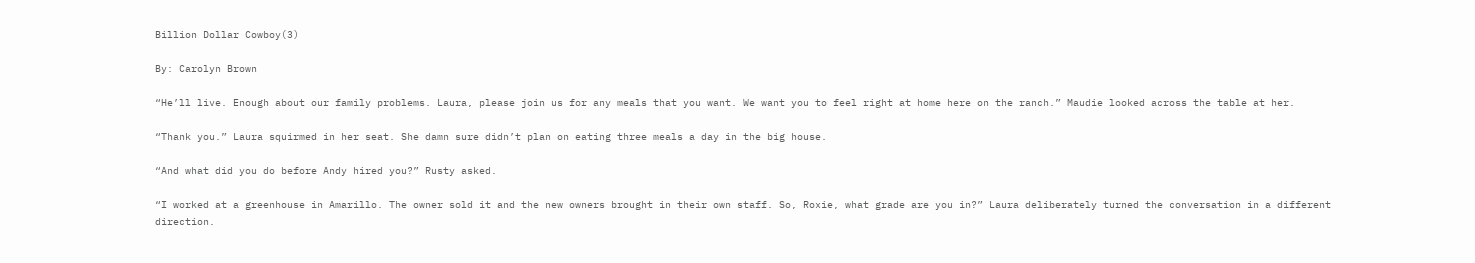Billion Dollar Cowboy(3)

By: Carolyn Brown

“He’ll live. Enough about our family problems. Laura, please join us for any meals that you want. We want you to feel right at home here on the ranch.” Maudie looked across the table at her.

“Thank you.” Laura squirmed in her seat. She damn sure didn’t plan on eating three meals a day in the big house.

“And what did you do before Andy hired you?” Rusty asked.

“I worked at a greenhouse in Amarillo. The owner sold it and the new owners brought in their own staff. So, Roxie, what grade are you in?” Laura deliberately turned the conversation in a different direction.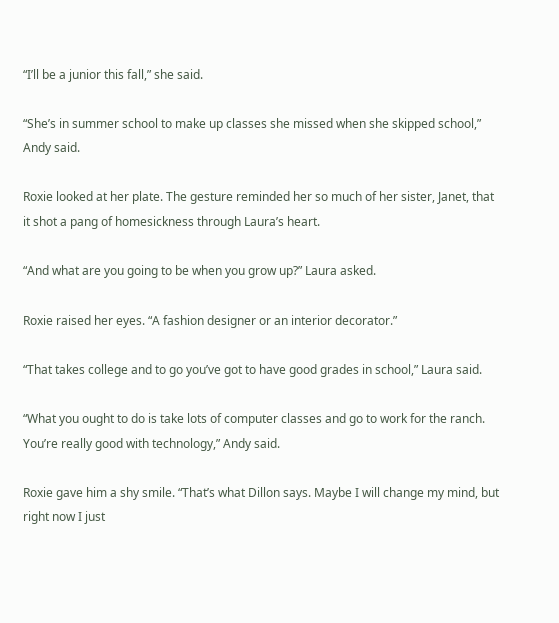“I’ll be a junior this fall,” she said.

“She’s in summer school to make up classes she missed when she skipped school,” Andy said.

Roxie looked at her plate. The gesture reminded her so much of her sister, Janet, that it shot a pang of homesickness through Laura’s heart.

“And what are you going to be when you grow up?” Laura asked.

Roxie raised her eyes. “A fashion designer or an interior decorator.”

“That takes college and to go you’ve got to have good grades in school,” Laura said.

“What you ought to do is take lots of computer classes and go to work for the ranch. You’re really good with technology,” Andy said.

Roxie gave him a shy smile. “That’s what Dillon says. Maybe I will change my mind, but right now I just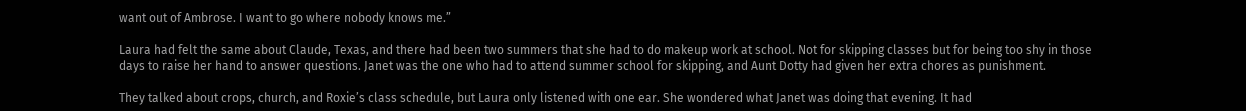want out of Ambrose. I want to go where nobody knows me.”

Laura had felt the same about Claude, Texas, and there had been two summers that she had to do makeup work at school. Not for skipping classes but for being too shy in those days to raise her hand to answer questions. Janet was the one who had to attend summer school for skipping, and Aunt Dotty had given her extra chores as punishment.

They talked about crops, church, and Roxie’s class schedule, but Laura only listened with one ear. She wondered what Janet was doing that evening. It had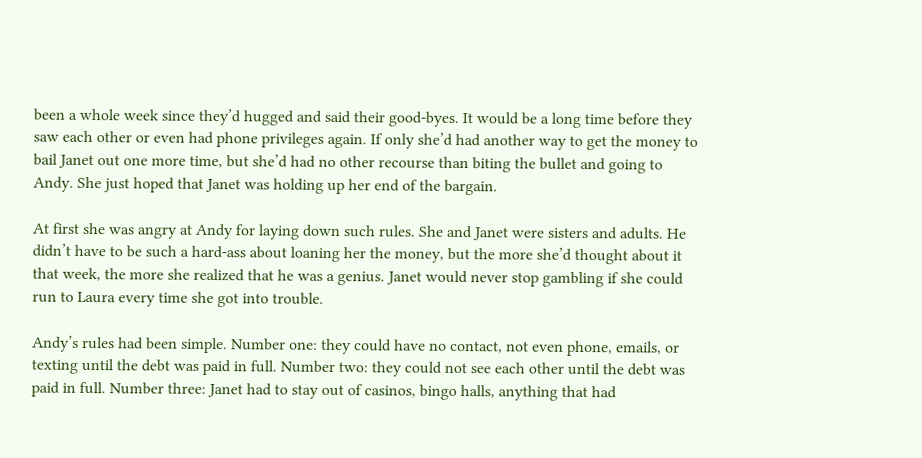been a whole week since they’d hugged and said their good-byes. It would be a long time before they saw each other or even had phone privileges again. If only she’d had another way to get the money to bail Janet out one more time, but she’d had no other recourse than biting the bullet and going to Andy. She just hoped that Janet was holding up her end of the bargain.

At first she was angry at Andy for laying down such rules. She and Janet were sisters and adults. He didn’t have to be such a hard-ass about loaning her the money, but the more she’d thought about it that week, the more she realized that he was a genius. Janet would never stop gambling if she could run to Laura every time she got into trouble.

Andy’s rules had been simple. Number one: they could have no contact, not even phone, emails, or texting until the debt was paid in full. Number two: they could not see each other until the debt was paid in full. Number three: Janet had to stay out of casinos, bingo halls, anything that had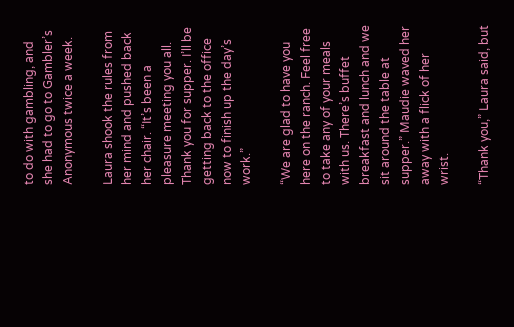to do with gambling, and she had to go to Gambler’s Anonymous twice a week.

Laura shook the rules from her mind and pushed back her chair. “It’s been a pleasure meeting you all. Thank you for supper. I’ll be getting back to the office now to finish up the day’s work.”

“We are glad to have you here on the ranch. Feel free to take any of your meals with us. There’s buffet breakfast and lunch and we sit around the table at supper.” Maudie waved her away with a flick of her wrist.

“Thank you,” Laura said, but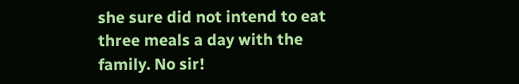she sure did not intend to eat three meals a day with the family. No sir!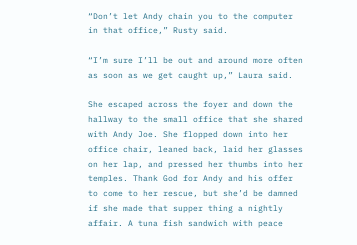“Don’t let Andy chain you to the computer in that office,” Rusty said.

“I’m sure I’ll be out and around more often as soon as we get caught up,” Laura said.

She escaped across the foyer and down the hallway to the small office that she shared with Andy Joe. She flopped down into her office chair, leaned back, laid her glasses on her lap, and pressed her thumbs into her temples. Thank God for Andy and his offer to come to her rescue, but she’d be damned if she made that supper thing a nightly affair. A tuna fish sandwich with peace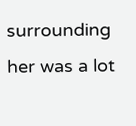surrounding her was a lot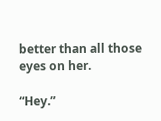better than all those eyes on her.

“Hey.”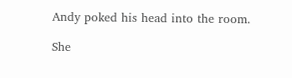Andy poked his head into the room.

She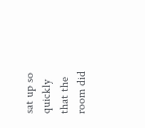sat up so quickly that the room did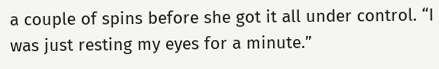a couple of spins before she got it all under control. “I was just resting my eyes for a minute.”